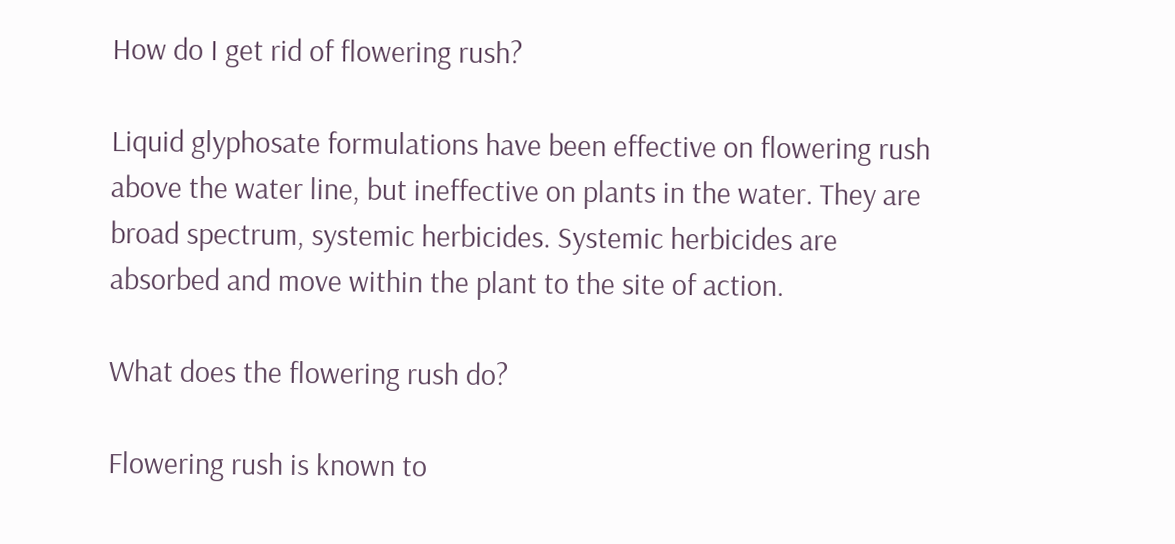How do I get rid of flowering rush?

Liquid glyphosate formulations have been effective on flowering rush above the water line, but ineffective on plants in the water. They are broad spectrum, systemic herbicides. Systemic herbicides are absorbed and move within the plant to the site of action.

What does the flowering rush do?

Flowering rush is known to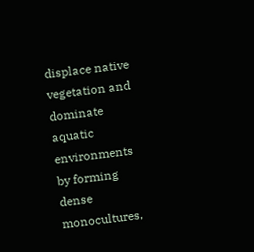displace native vegetation and dominate aquatic environments by forming dense monocultures,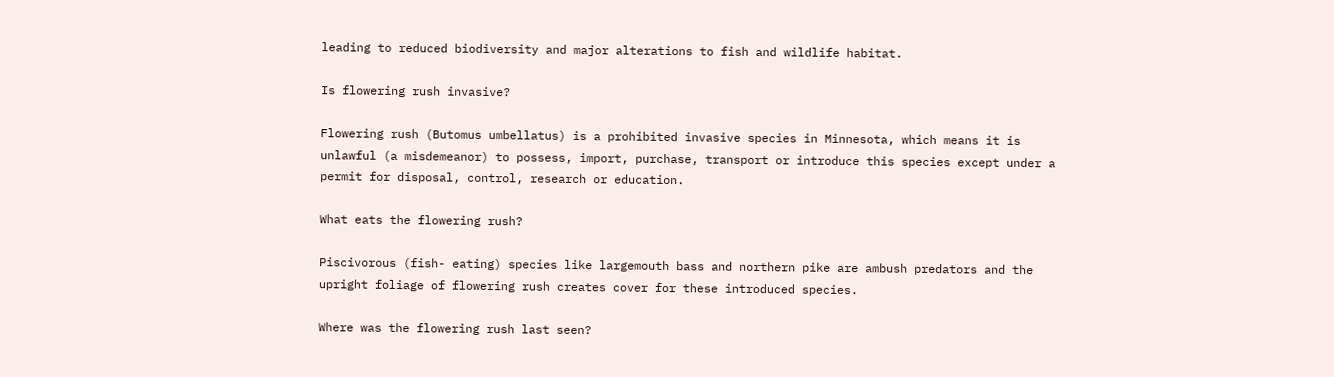leading to reduced biodiversity and major alterations to fish and wildlife habitat.

Is flowering rush invasive?

Flowering rush (Butomus umbellatus) is a prohibited invasive species in Minnesota, which means it is unlawful (a misdemeanor) to possess, import, purchase, transport or introduce this species except under a permit for disposal, control, research or education.

What eats the flowering rush?

Piscivorous (fish- eating) species like largemouth bass and northern pike are ambush predators and the upright foliage of flowering rush creates cover for these introduced species.

Where was the flowering rush last seen?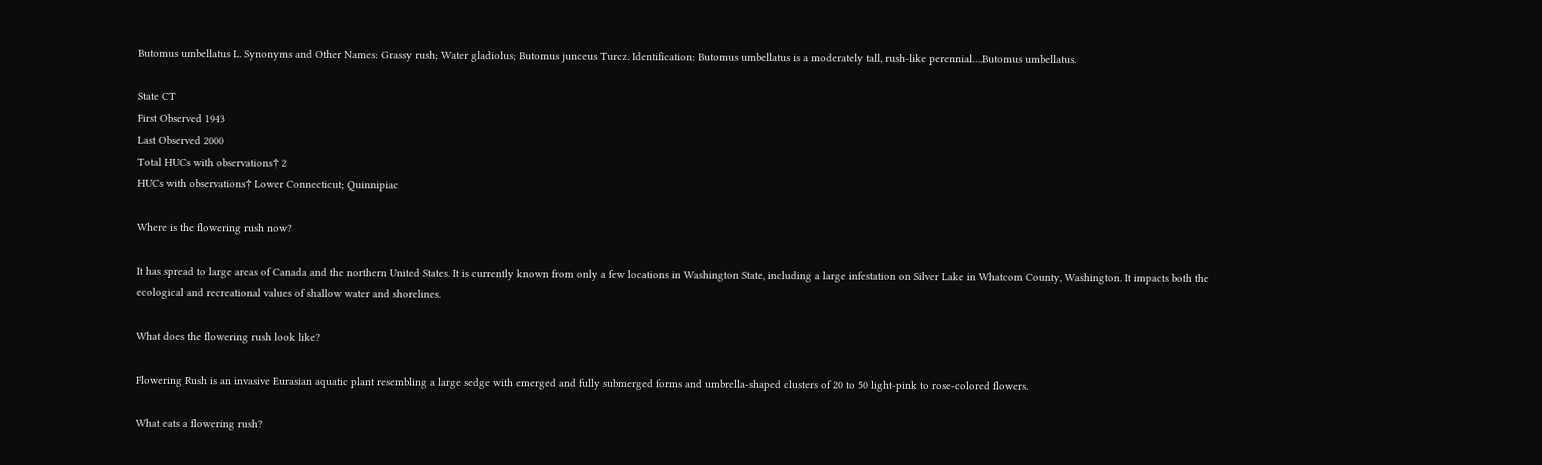Butomus umbellatus L. Synonyms and Other Names: Grassy rush; Water gladiolus; Butomus junceus Turcz. Identification: Butomus umbellatus is a moderately tall, rush-like perennial….Butomus umbellatus.

State CT
First Observed 1943
Last Observed 2000
Total HUCs with observations† 2
HUCs with observations† Lower Connecticut; Quinnipiac

Where is the flowering rush now?

It has spread to large areas of Canada and the northern United States. It is currently known from only a few locations in Washington State, including a large infestation on Silver Lake in Whatcom County, Washington. It impacts both the ecological and recreational values of shallow water and shorelines.

What does the flowering rush look like?

Flowering Rush is an invasive Eurasian aquatic plant resembling a large sedge with emerged and fully submerged forms and umbrella-shaped clusters of 20 to 50 light-pink to rose-colored flowers.

What eats a flowering rush?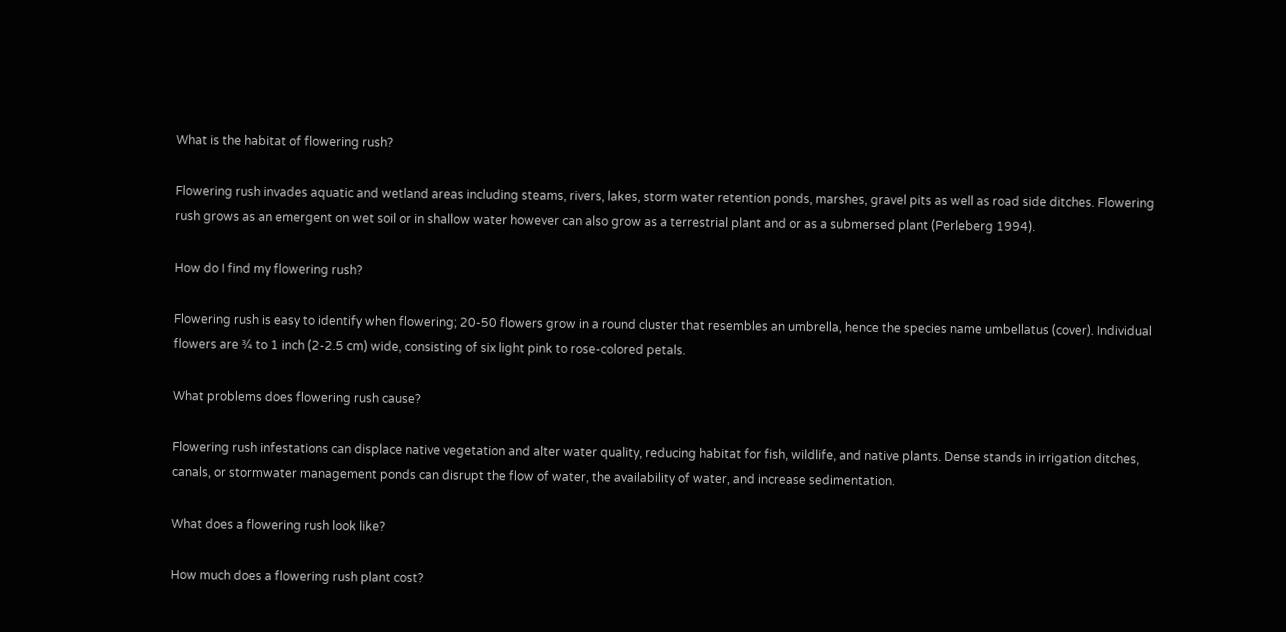What is the habitat of flowering rush?

Flowering rush invades aquatic and wetland areas including steams, rivers, lakes, storm water retention ponds, marshes, gravel pits as well as road side ditches. Flowering rush grows as an emergent on wet soil or in shallow water however can also grow as a terrestrial plant and or as a submersed plant (Perleberg 1994).

How do I find my flowering rush?

Flowering rush is easy to identify when flowering; 20-50 flowers grow in a round cluster that resembles an umbrella, hence the species name umbellatus (cover). Individual flowers are ¾ to 1 inch (2-2.5 cm) wide, consisting of six light pink to rose-colored petals.

What problems does flowering rush cause?

Flowering rush infestations can displace native vegetation and alter water quality, reducing habitat for fish, wildlife, and native plants. Dense stands in irrigation ditches, canals, or stormwater management ponds can disrupt the flow of water, the availability of water, and increase sedimentation.

What does a flowering rush look like?

How much does a flowering rush plant cost?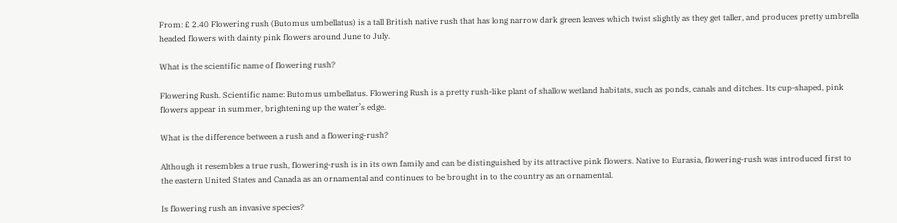From: £ 2.40 Flowering rush (Butomus umbellatus) is a tall British native rush that has long narrow dark green leaves which twist slightly as they get taller, and produces pretty umbrella headed flowers with dainty pink flowers around June to July.

What is the scientific name of flowering rush?

Flowering Rush. Scientific name: Butomus umbellatus. Flowering Rush is a pretty rush-like plant of shallow wetland habitats, such as ponds, canals and ditches. Its cup-shaped, pink flowers appear in summer, brightening up the water’s edge.

What is the difference between a rush and a flowering-rush?

Although it resembles a true rush, flowering-rush is in its own family and can be distinguished by its attractive pink flowers. Native to Eurasia, flowering-rush was introduced first to the eastern United States and Canada as an ornamental and continues to be brought in to the country as an ornamental.

Is flowering rush an invasive species?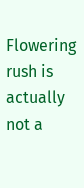Flowering rush is actually not a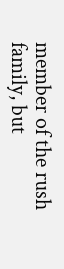member of the rush family, but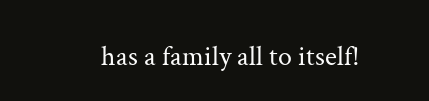has a family all to itself!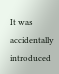It was accidentally introduced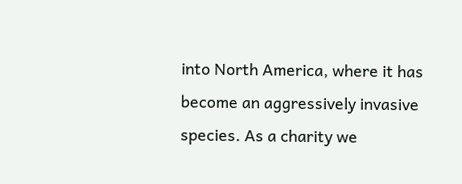into North America, where it has become an aggressively invasive species. As a charity we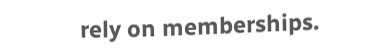rely on memberships.